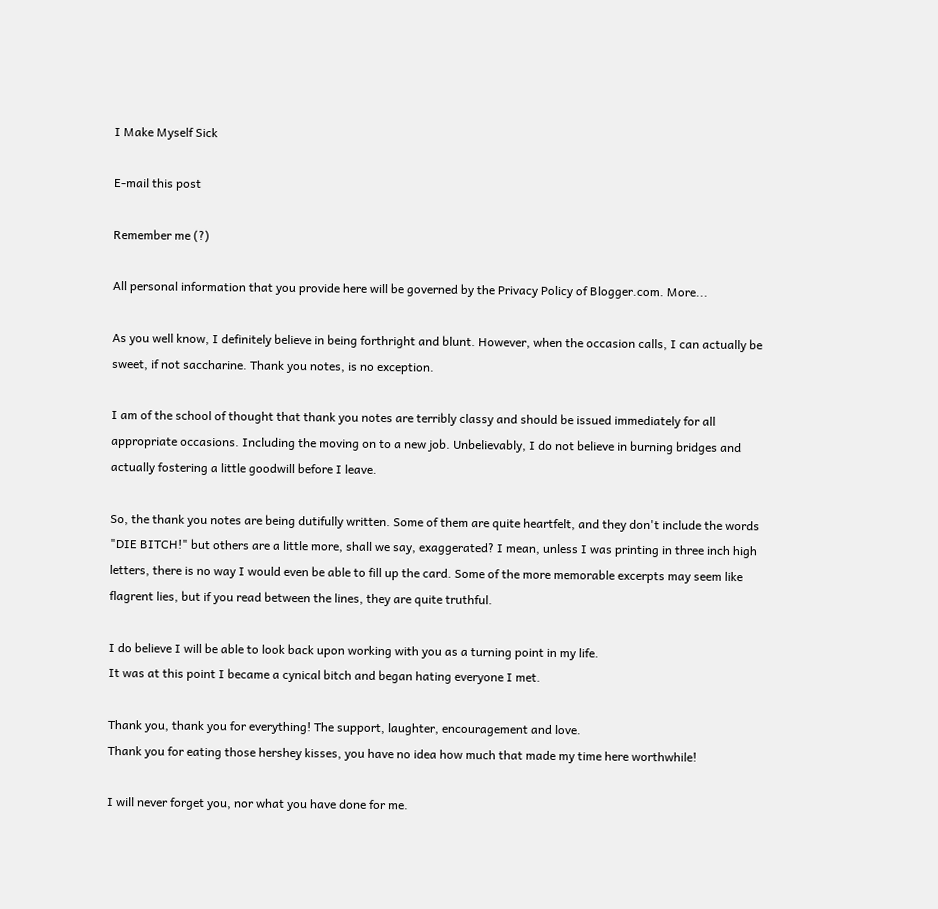I Make Myself Sick

E-mail this post

Remember me (?)

All personal information that you provide here will be governed by the Privacy Policy of Blogger.com. More...

As you well know, I definitely believe in being forthright and blunt. However, when the occasion calls, I can actually be sweet, if not saccharine. Thank you notes, is no exception.

I am of the school of thought that thank you notes are terribly classy and should be issued immediately for all appropriate occasions. Including the moving on to a new job. Unbelievably, I do not believe in burning bridges and actually fostering a little goodwill before I leave.

So, the thank you notes are being dutifully written. Some of them are quite heartfelt, and they don't include the words "DIE BITCH!" but others are a little more, shall we say, exaggerated? I mean, unless I was printing in three inch high letters, there is no way I would even be able to fill up the card. Some of the more memorable excerpts may seem like flagrent lies, but if you read between the lines, they are quite truthful.

I do believe I will be able to look back upon working with you as a turning point in my life.
It was at this point I became a cynical bitch and began hating everyone I met.

Thank you, thank you for everything! The support, laughter, encouragement and love.
Thank you for eating those hershey kisses, you have no idea how much that made my time here worthwhile!

I will never forget you, nor what you have done for me.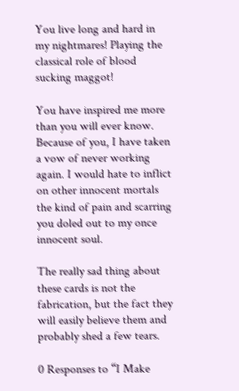You live long and hard in my nightmares! Playing the classical role of blood sucking maggot!

You have inspired me more than you will ever know.
Because of you, I have taken a vow of never working again. I would hate to inflict on other innocent mortals the kind of pain and scarring you doled out to my once innocent soul.

The really sad thing about these cards is not the fabrication, but the fact they will easily believe them and probably shed a few tears.

0 Responses to “I Make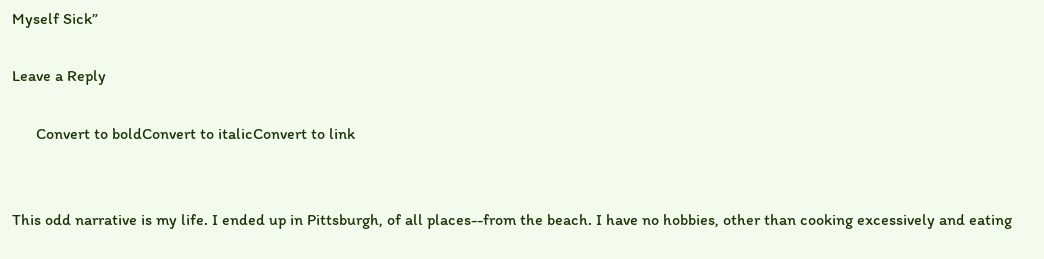Myself Sick”

Leave a Reply

      Convert to boldConvert to italicConvert to link


This odd narrative is my life. I ended up in Pittsburgh, of all places--from the beach. I have no hobbies, other than cooking excessively and eating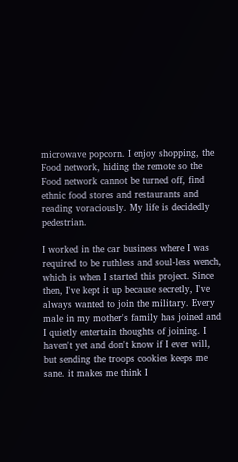microwave popcorn. I enjoy shopping, the Food network, hiding the remote so the Food network cannot be turned off, find ethnic food stores and restaurants and reading voraciously. My life is decidedly pedestrian.

I worked in the car business where I was required to be ruthless and soul-less wench, which is when I started this project. Since then, I've kept it up because secretly, I've always wanted to join the military. Every male in my mother's family has joined and I quietly entertain thoughts of joining. I haven't yet and don't know if I ever will, but sending the troops cookies keeps me sane. it makes me think I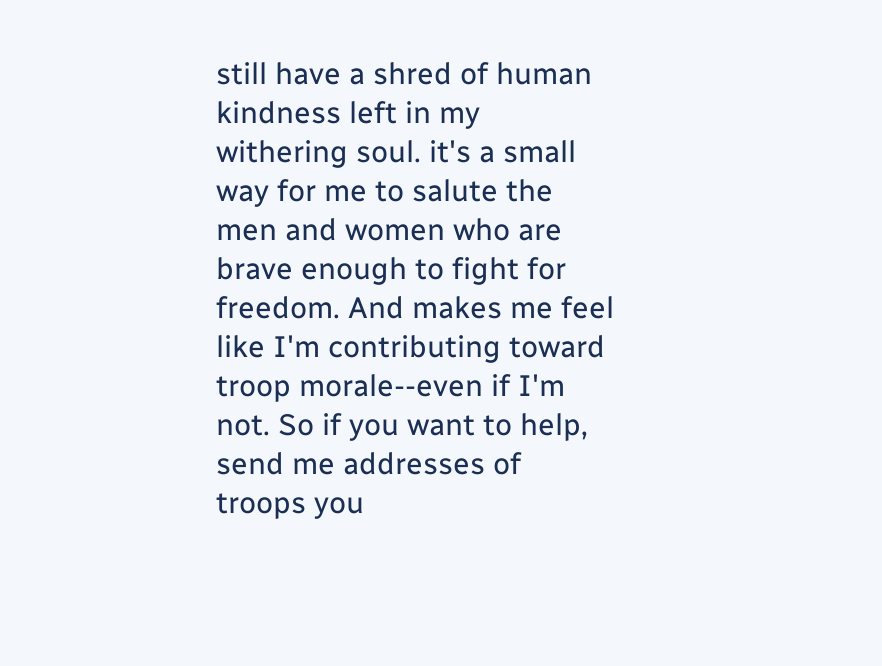still have a shred of human kindness left in my withering soul. it's a small way for me to salute the men and women who are brave enough to fight for freedom. And makes me feel like I'm contributing toward troop morale--even if I'm not. So if you want to help, send me addresses of troops you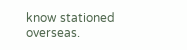know stationed overseas.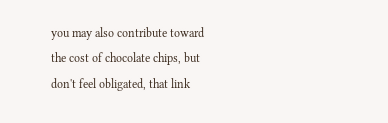you may also contribute toward the cost of chocolate chips, but don't feel obligated, that link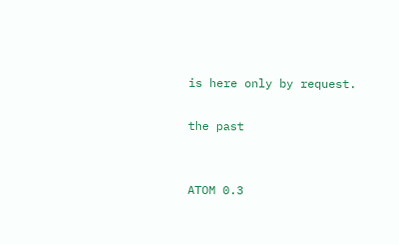is here only by request.

the past


ATOM 0.3